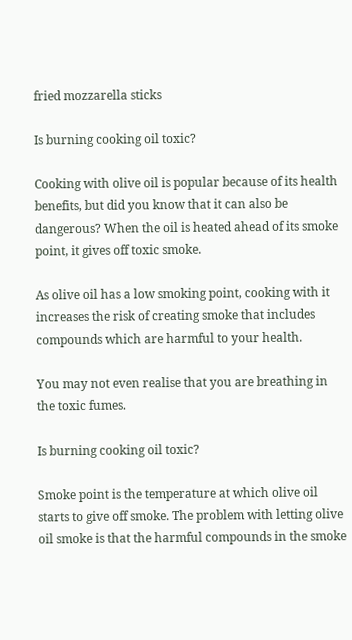fried mozzarella sticks

Is burning cooking oil toxic?

Cooking with olive oil is popular because of its health benefits, but did you know that it can also be dangerous? When the oil is heated ahead of its smoke point, it gives off toxic smoke.

As olive oil has a low smoking point, cooking with it increases the risk of creating smoke that includes compounds which are harmful to your health.

You may not even realise that you are breathing in the toxic fumes.

Is burning cooking oil toxic?

Smoke point is the temperature at which olive oil starts to give off smoke. The problem with letting olive oil smoke is that the harmful compounds in the smoke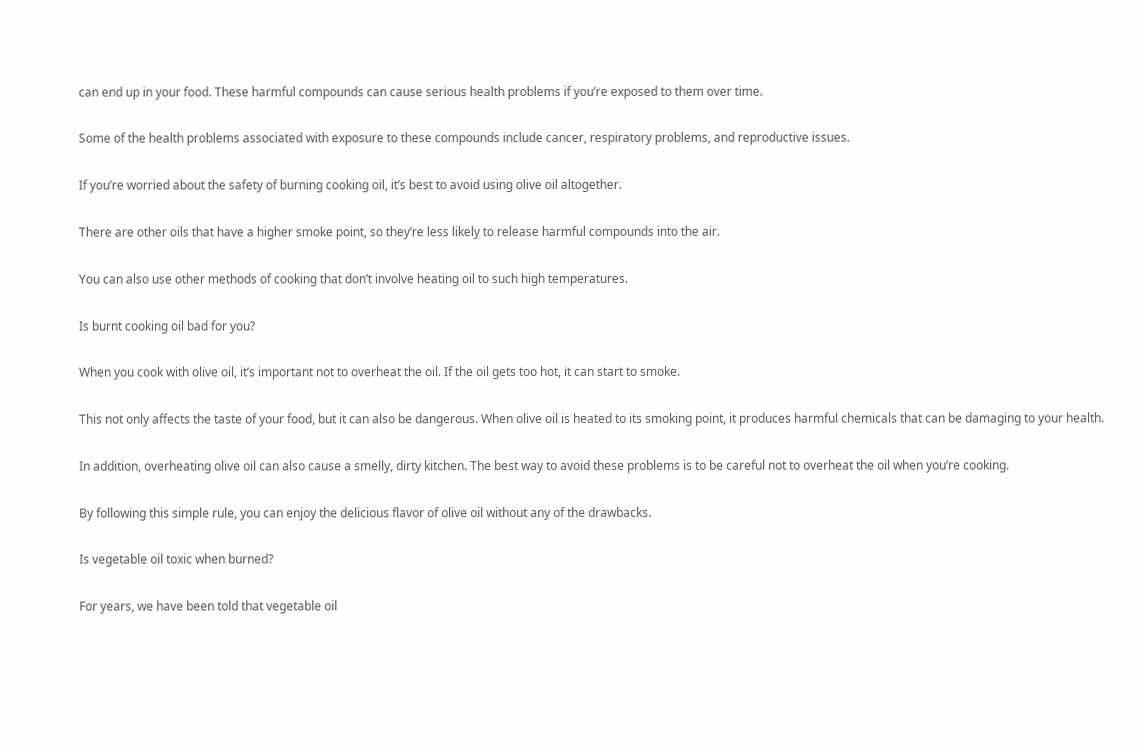can end up in your food. These harmful compounds can cause serious health problems if you’re exposed to them over time.

Some of the health problems associated with exposure to these compounds include cancer, respiratory problems, and reproductive issues.

If you’re worried about the safety of burning cooking oil, it’s best to avoid using olive oil altogether.

There are other oils that have a higher smoke point, so they’re less likely to release harmful compounds into the air.

You can also use other methods of cooking that don’t involve heating oil to such high temperatures.

Is burnt cooking oil bad for you?

When you cook with olive oil, it’s important not to overheat the oil. If the oil gets too hot, it can start to smoke.

This not only affects the taste of your food, but it can also be dangerous. When olive oil is heated to its smoking point, it produces harmful chemicals that can be damaging to your health.

In addition, overheating olive oil can also cause a smelly, dirty kitchen. The best way to avoid these problems is to be careful not to overheat the oil when you’re cooking.

By following this simple rule, you can enjoy the delicious flavor of olive oil without any of the drawbacks.

Is vegetable oil toxic when burned?

For years, we have been told that vegetable oil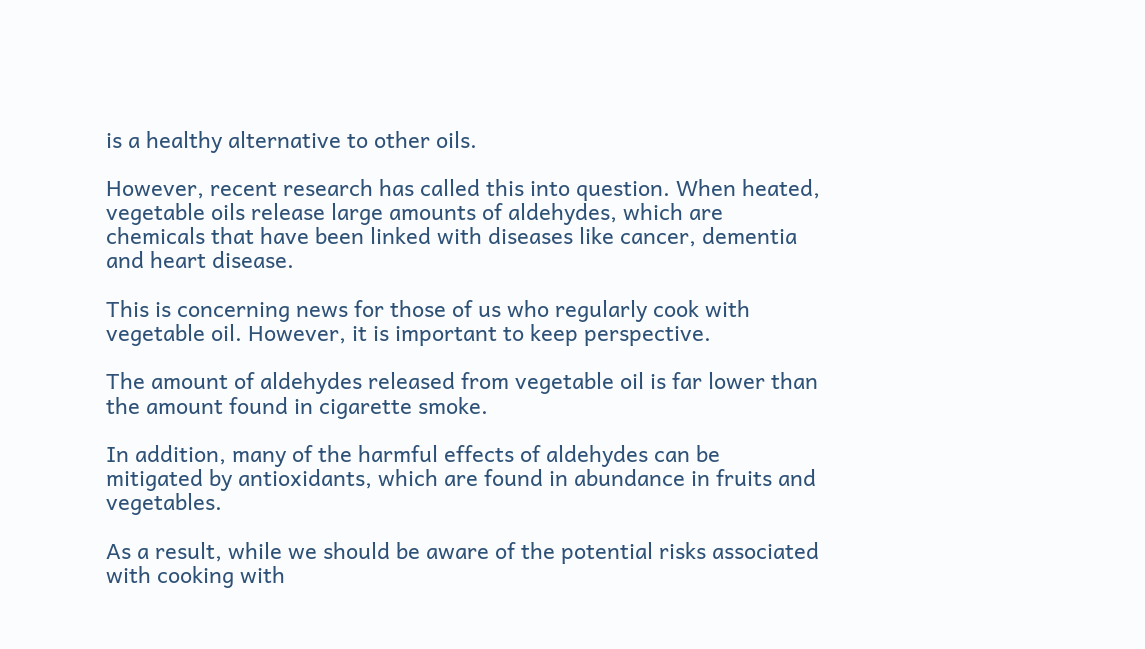is a healthy alternative to other oils.

However, recent research has called this into question. When heated, vegetable oils release large amounts of aldehydes, which are chemicals that have been linked with diseases like cancer, dementia and heart disease.

This is concerning news for those of us who regularly cook with vegetable oil. However, it is important to keep perspective.

The amount of aldehydes released from vegetable oil is far lower than the amount found in cigarette smoke.

In addition, many of the harmful effects of aldehydes can be mitigated by antioxidants, which are found in abundance in fruits and vegetables.

As a result, while we should be aware of the potential risks associated with cooking with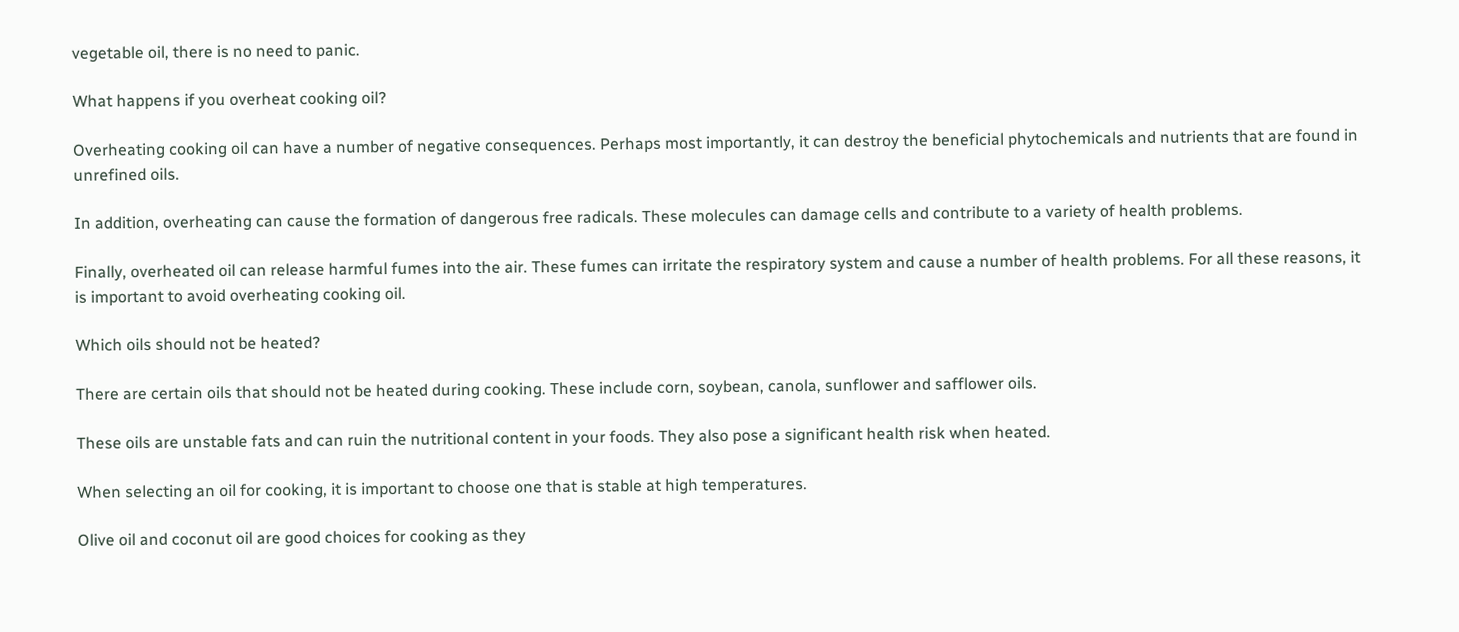vegetable oil, there is no need to panic.

What happens if you overheat cooking oil?

Overheating cooking oil can have a number of negative consequences. Perhaps most importantly, it can destroy the beneficial phytochemicals and nutrients that are found in unrefined oils.

In addition, overheating can cause the formation of dangerous free radicals. These molecules can damage cells and contribute to a variety of health problems.

Finally, overheated oil can release harmful fumes into the air. These fumes can irritate the respiratory system and cause a number of health problems. For all these reasons, it is important to avoid overheating cooking oil.

Which oils should not be heated?

There are certain oils that should not be heated during cooking. These include corn, soybean, canola, sunflower and safflower oils.

These oils are unstable fats and can ruin the nutritional content in your foods. They also pose a significant health risk when heated.

When selecting an oil for cooking, it is important to choose one that is stable at high temperatures.

Olive oil and coconut oil are good choices for cooking as they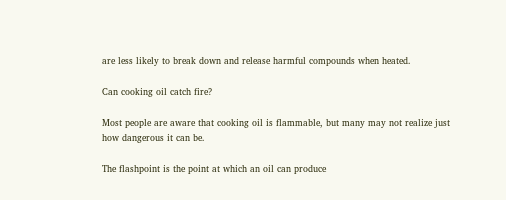are less likely to break down and release harmful compounds when heated.

Can cooking oil catch fire?

Most people are aware that cooking oil is flammable, but many may not realize just how dangerous it can be.

The flashpoint is the point at which an oil can produce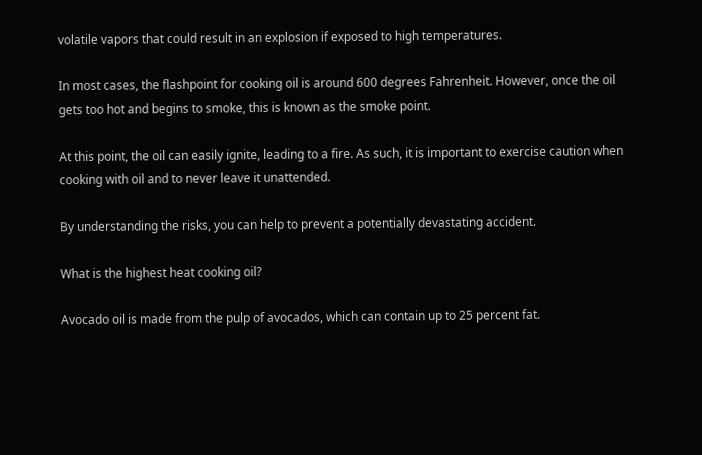volatile vapors that could result in an explosion if exposed to high temperatures.

In most cases, the flashpoint for cooking oil is around 600 degrees Fahrenheit. However, once the oil gets too hot and begins to smoke, this is known as the smoke point.

At this point, the oil can easily ignite, leading to a fire. As such, it is important to exercise caution when cooking with oil and to never leave it unattended.

By understanding the risks, you can help to prevent a potentially devastating accident.

What is the highest heat cooking oil?

Avocado oil is made from the pulp of avocados, which can contain up to 25 percent fat.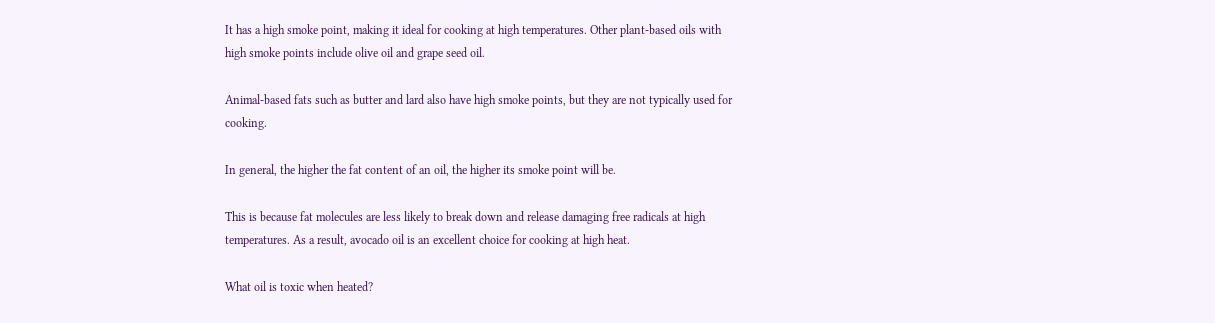It has a high smoke point, making it ideal for cooking at high temperatures. Other plant-based oils with high smoke points include olive oil and grape seed oil.

Animal-based fats such as butter and lard also have high smoke points, but they are not typically used for cooking.

In general, the higher the fat content of an oil, the higher its smoke point will be.

This is because fat molecules are less likely to break down and release damaging free radicals at high temperatures. As a result, avocado oil is an excellent choice for cooking at high heat.

What oil is toxic when heated?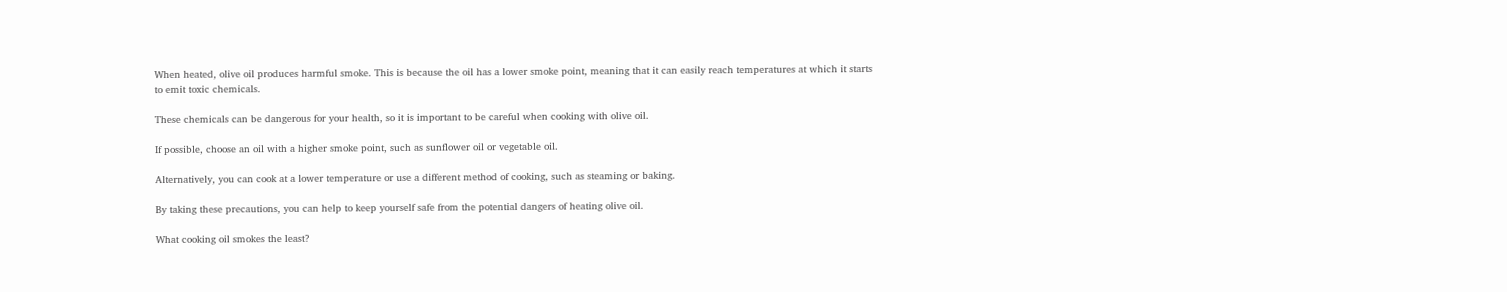When heated, olive oil produces harmful smoke. This is because the oil has a lower smoke point, meaning that it can easily reach temperatures at which it starts to emit toxic chemicals.

These chemicals can be dangerous for your health, so it is important to be careful when cooking with olive oil.

If possible, choose an oil with a higher smoke point, such as sunflower oil or vegetable oil.

Alternatively, you can cook at a lower temperature or use a different method of cooking, such as steaming or baking.

By taking these precautions, you can help to keep yourself safe from the potential dangers of heating olive oil.

What cooking oil smokes the least?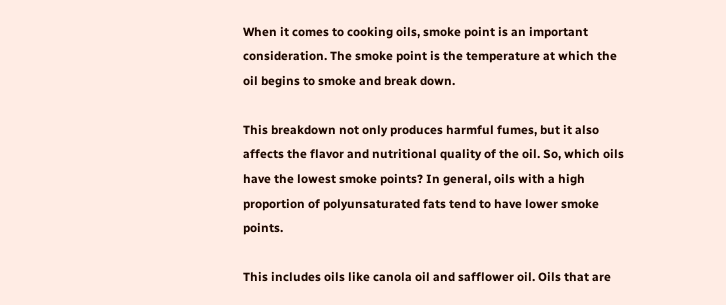When it comes to cooking oils, smoke point is an important consideration. The smoke point is the temperature at which the oil begins to smoke and break down.

This breakdown not only produces harmful fumes, but it also affects the flavor and nutritional quality of the oil. So, which oils have the lowest smoke points? In general, oils with a high proportion of polyunsaturated fats tend to have lower smoke points.

This includes oils like canola oil and safflower oil. Oils that are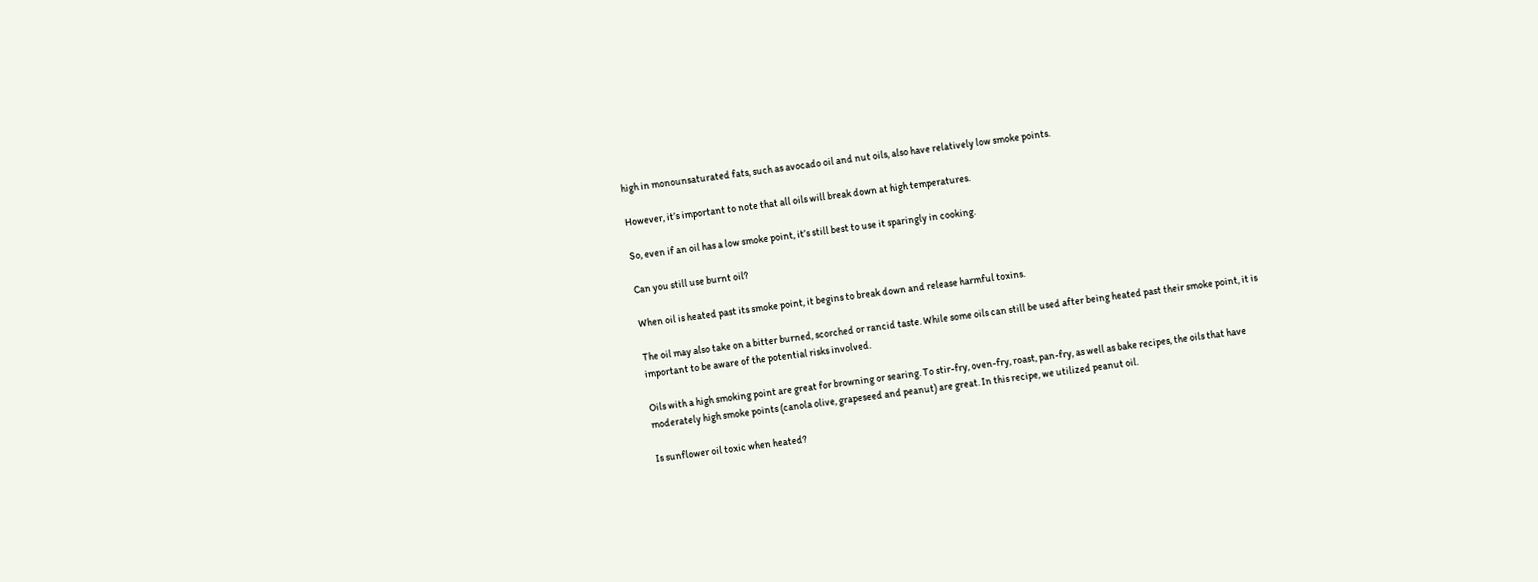high in monounsaturated fats, such as avocado oil and nut oils, also have relatively low smoke points.

However, it’s important to note that all oils will break down at high temperatures.

So, even if an oil has a low smoke point, it’s still best to use it sparingly in cooking.

Can you still use burnt oil?

When oil is heated past its smoke point, it begins to break down and release harmful toxins.

The oil may also take on a bitter burned, scorched or rancid taste. While some oils can still be used after being heated past their smoke point, it is important to be aware of the potential risks involved.

Oils with a high smoking point are great for browning or searing. To stir-fry, oven-fry, roast, pan-fry, as well as bake recipes, the oils that have moderately high smoke points (canola olive, grapeseed and peanut) are great. In this recipe, we utilized peanut oil.

Is sunflower oil toxic when heated?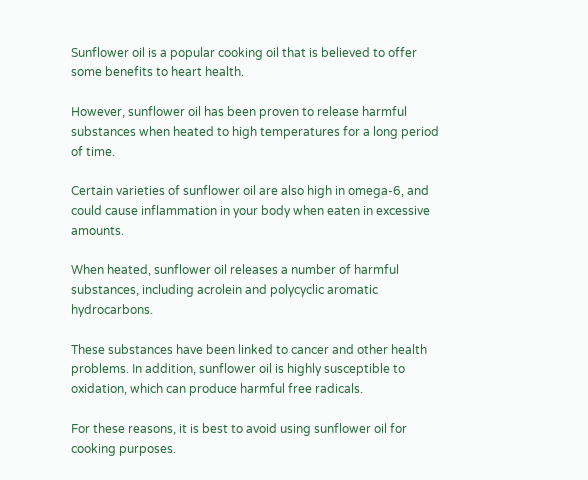Sunflower oil is a popular cooking oil that is believed to offer some benefits to heart health.

However, sunflower oil has been proven to release harmful substances when heated to high temperatures for a long period of time.

Certain varieties of sunflower oil are also high in omega-6, and could cause inflammation in your body when eaten in excessive amounts.

When heated, sunflower oil releases a number of harmful substances, including acrolein and polycyclic aromatic hydrocarbons.

These substances have been linked to cancer and other health problems. In addition, sunflower oil is highly susceptible to oxidation, which can produce harmful free radicals.

For these reasons, it is best to avoid using sunflower oil for cooking purposes.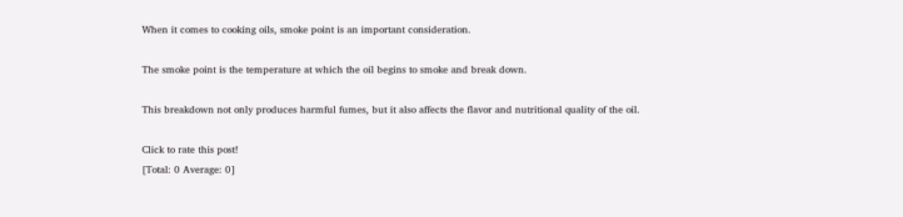When it comes to cooking oils, smoke point is an important consideration.

The smoke point is the temperature at which the oil begins to smoke and break down.

This breakdown not only produces harmful fumes, but it also affects the flavor and nutritional quality of the oil.

Click to rate this post!
[Total: 0 Average: 0]